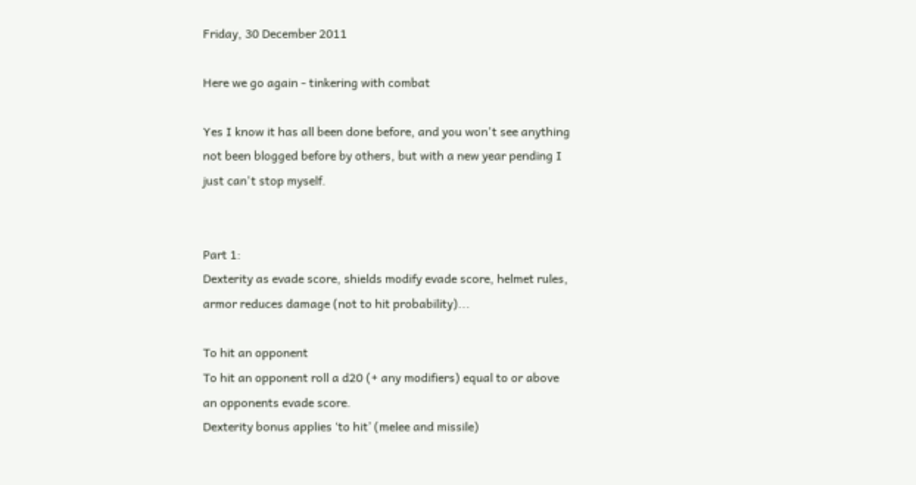Friday, 30 December 2011

Here we go again - tinkering with combat

Yes I know it has all been done before, and you won't see anything not been blogged before by others, but with a new year pending I just can't stop myself.


Part 1:
Dexterity as evade score, shields modify evade score, helmet rules, armor reduces damage (not to hit probability)...

To hit an opponent
To hit an opponent roll a d20 (+ any modifiers) equal to or above an opponents evade score.
Dexterity bonus applies ‘to hit’ (melee and missile)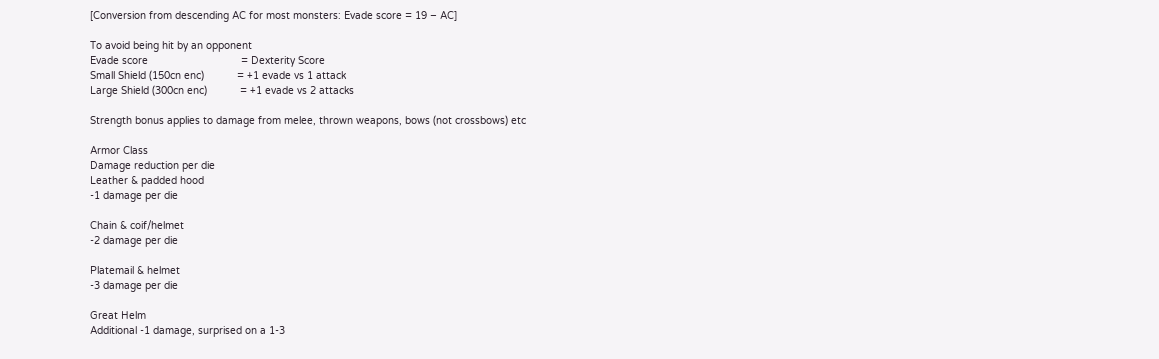[Conversion from descending AC for most monsters: Evade score = 19 – AC]

To avoid being hit by an opponent
Evade score                               = Dexterity Score
Small Shield (150cn enc)           = +1 evade vs 1 attack
Large Shield (300cn enc)           = +1 evade vs 2 attacks

Strength bonus applies to damage from melee, thrown weapons, bows (not crossbows) etc

Armor Class
Damage reduction per die
Leather & padded hood
-1 damage per die

Chain & coif/helmet
-2 damage per die

Platemail & helmet
-3 damage per die

Great Helm
Additional -1 damage, surprised on a 1-3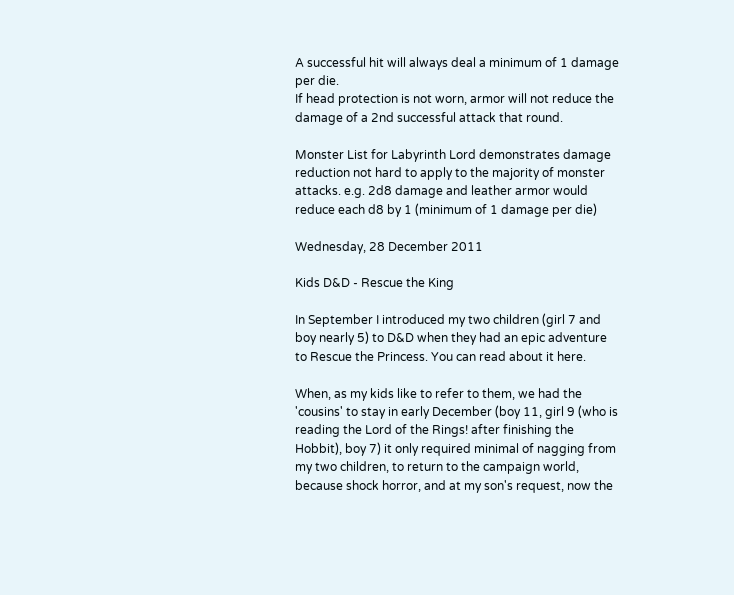A successful hit will always deal a minimum of 1 damage per die.
If head protection is not worn, armor will not reduce the damage of a 2nd successful attack that round.

Monster List for Labyrinth Lord demonstrates damage reduction not hard to apply to the majority of monster attacks. e.g. 2d8 damage and leather armor would reduce each d8 by 1 (minimum of 1 damage per die)

Wednesday, 28 December 2011

Kids D&D - Rescue the King

In September I introduced my two children (girl 7 and boy nearly 5) to D&D when they had an epic adventure to Rescue the Princess. You can read about it here.

When, as my kids like to refer to them, we had the 'cousins' to stay in early December (boy 11, girl 9 (who is reading the Lord of the Rings! after finishing the Hobbit), boy 7) it only required minimal of nagging from my two children, to return to the campaign world, because shock horror, and at my son's request, now the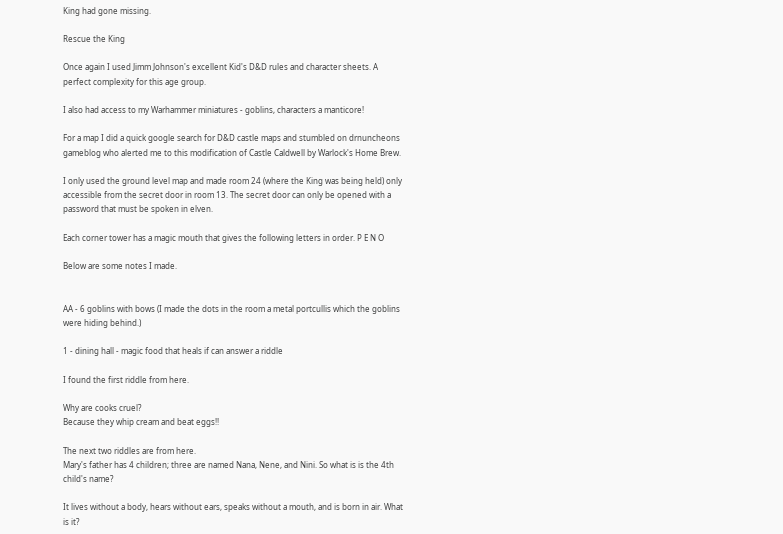King had gone missing.

Rescue the King

Once again I used Jimm Johnson's excellent Kid's D&D rules and character sheets. A perfect complexity for this age group.

I also had access to my Warhammer miniatures - goblins, characters a manticore!

For a map I did a quick google search for D&D castle maps and stumbled on drnuncheons gameblog who alerted me to this modification of Castle Caldwell by Warlock's Home Brew.

I only used the ground level map and made room 24 (where the King was being held) only accessible from the secret door in room 13. The secret door can only be opened with a password that must be spoken in elven.

Each corner tower has a magic mouth that gives the following letters in order. P E N O

Below are some notes I made.


AA - 6 goblins with bows (I made the dots in the room a metal portcullis which the goblins were hiding behind.)

1 - dining hall - magic food that heals if can answer a riddle

I found the first riddle from here.

Why are cooks cruel?
Because they whip cream and beat eggs!!

The next two riddles are from here.
Mary's father has 4 children; three are named Nana, Nene, and Nini. So what is is the 4th child's name?

It lives without a body, hears without ears, speaks without a mouth, and is born in air. What is it?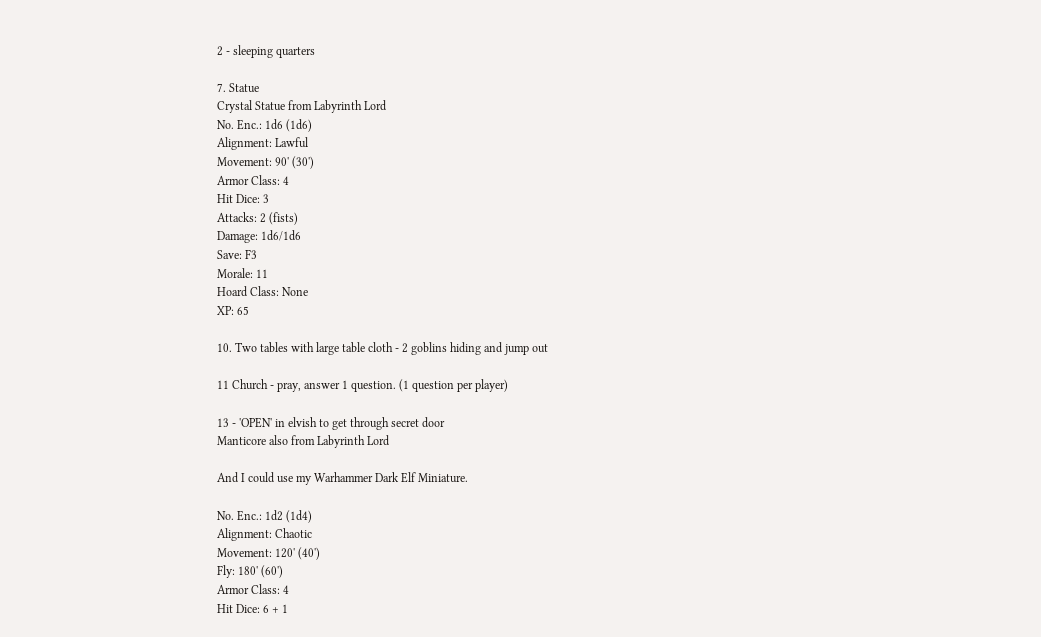2 - sleeping quarters

7. Statue
Crystal Statue from Labyrinth Lord
No. Enc.: 1d6 (1d6)
Alignment: Lawful
Movement: 90' (30')
Armor Class: 4
Hit Dice: 3
Attacks: 2 (fists)
Damage: 1d6/1d6
Save: F3
Morale: 11
Hoard Class: None
XP: 65

10. Two tables with large table cloth - 2 goblins hiding and jump out

11 Church - pray, answer 1 question. (1 question per player)

13 - 'OPEN' in elvish to get through secret door
Manticore also from Labyrinth Lord

And I could use my Warhammer Dark Elf Miniature.

No. Enc.: 1d2 (1d4)
Alignment: Chaotic
Movement: 120' (40')
Fly: 180' (60')
Armor Class: 4
Hit Dice: 6 + 1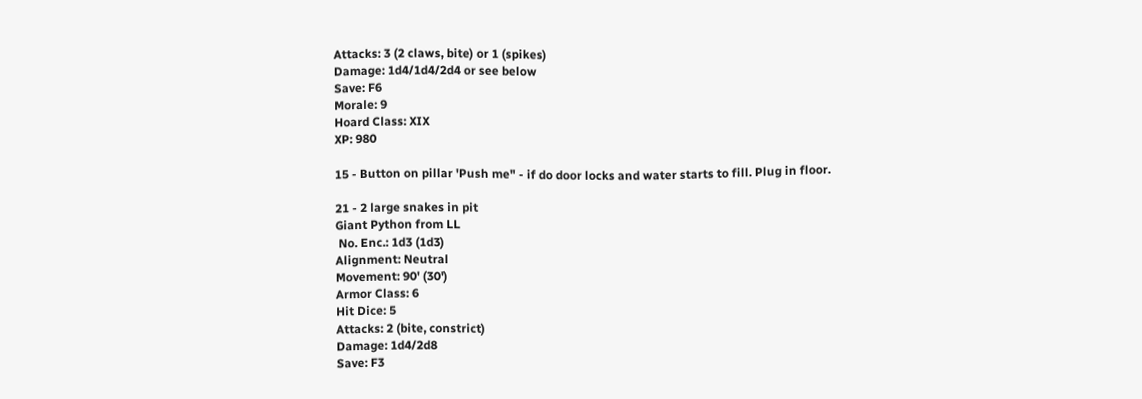Attacks: 3 (2 claws, bite) or 1 (spikes)
Damage: 1d4/1d4/2d4 or see below
Save: F6
Morale: 9
Hoard Class: XIX
XP: 980

15 - Button on pillar 'Push me" - if do door locks and water starts to fill. Plug in floor.

21 - 2 large snakes in pit
Giant Python from LL
 No. Enc.: 1d3 (1d3)
Alignment: Neutral
Movement: 90' (30')
Armor Class: 6
Hit Dice: 5
Attacks: 2 (bite, constrict)
Damage: 1d4/2d8
Save: F3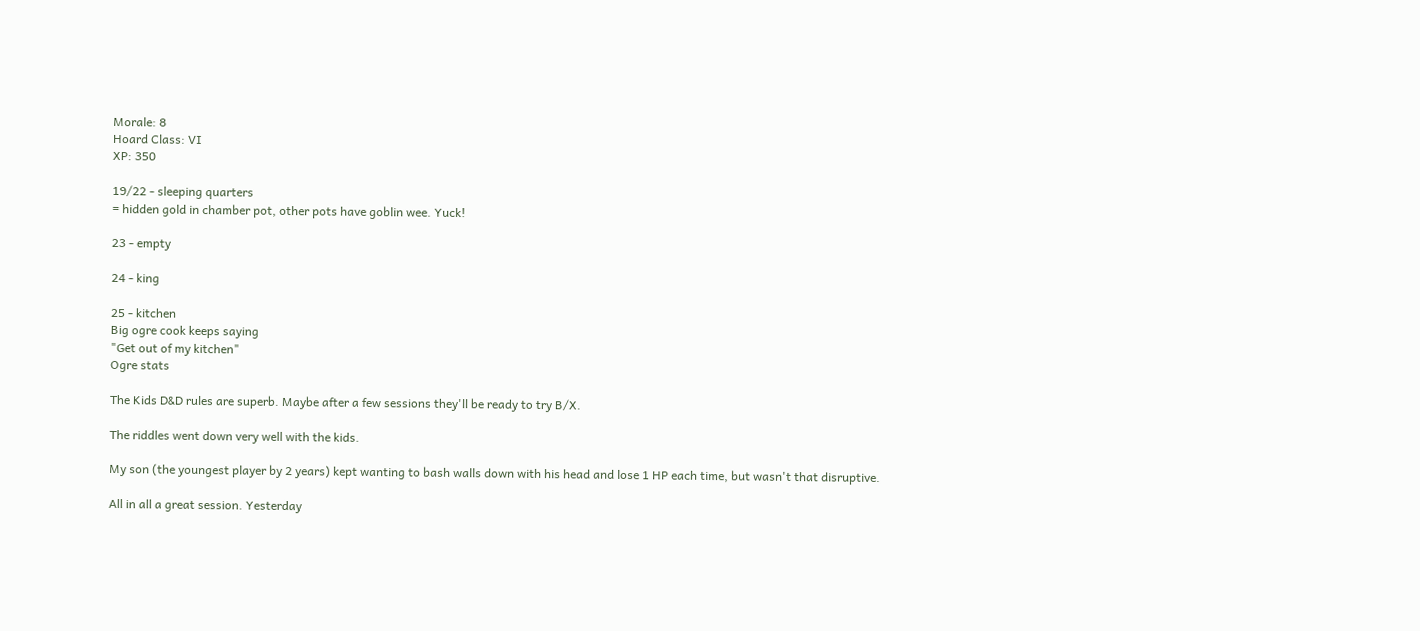Morale: 8
Hoard Class: VI
XP: 350

19/22 - sleeping quarters
= hidden gold in chamber pot, other pots have goblin wee. Yuck!

23 - empty

24 - king

25 - kitchen
Big ogre cook keeps saying
"Get out of my kitchen"
Ogre stats

The Kids D&D rules are superb. Maybe after a few sessions they'll be ready to try B/X.

The riddles went down very well with the kids.

My son (the youngest player by 2 years) kept wanting to bash walls down with his head and lose 1 HP each time, but wasn't that disruptive.

All in all a great session. Yesterday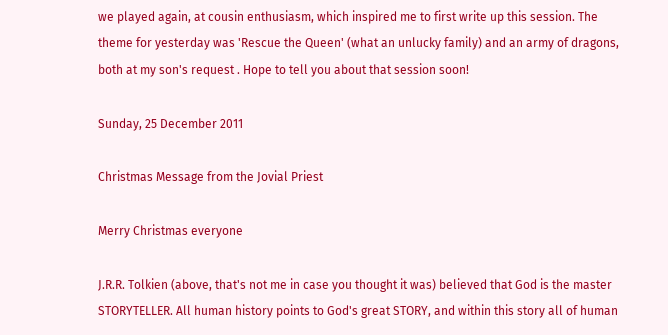we played again, at cousin enthusiasm, which inspired me to first write up this session. The theme for yesterday was 'Rescue the Queen' (what an unlucky family) and an army of dragons, both at my son's request . Hope to tell you about that session soon!

Sunday, 25 December 2011

Christmas Message from the Jovial Priest

Merry Christmas everyone

J.R.R. Tolkien (above, that's not me in case you thought it was) believed that God is the master STORYTELLER. All human history points to God's great STORY, and within this story all of human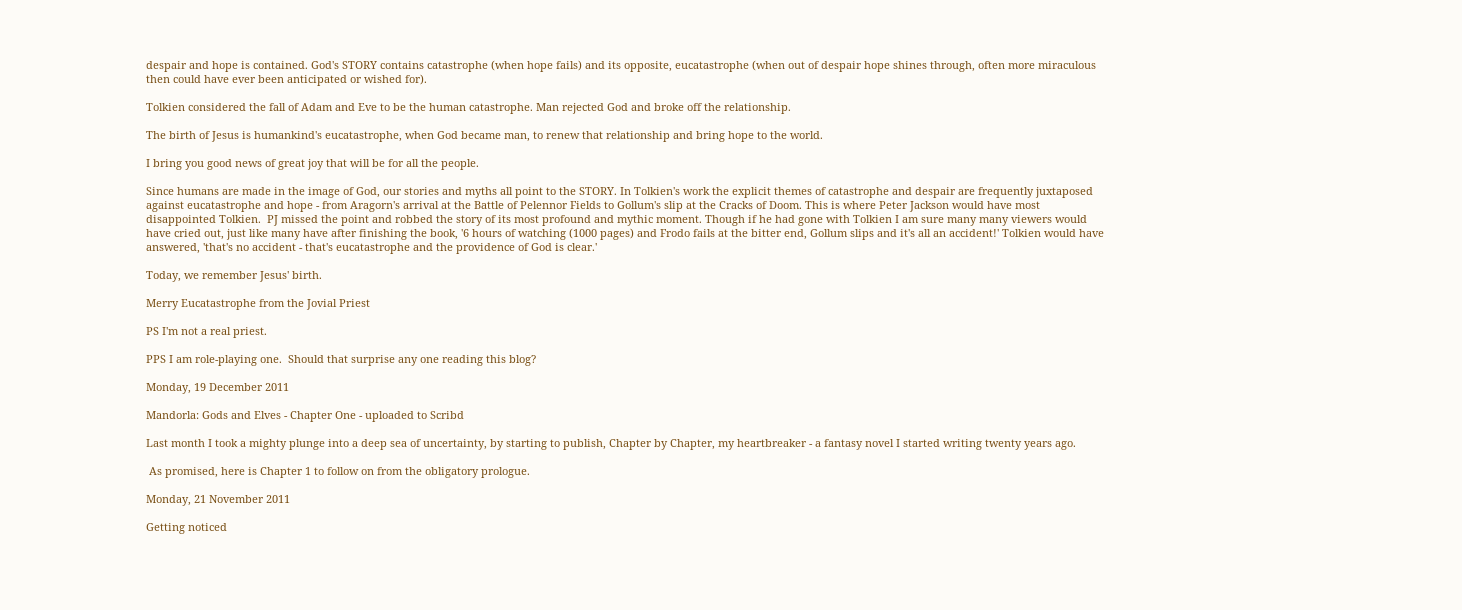despair and hope is contained. God's STORY contains catastrophe (when hope fails) and its opposite, eucatastrophe (when out of despair hope shines through, often more miraculous then could have ever been anticipated or wished for).

Tolkien considered the fall of Adam and Eve to be the human catastrophe. Man rejected God and broke off the relationship.

The birth of Jesus is humankind's eucatastrophe, when God became man, to renew that relationship and bring hope to the world.

I bring you good news of great joy that will be for all the people.

Since humans are made in the image of God, our stories and myths all point to the STORY. In Tolkien's work the explicit themes of catastrophe and despair are frequently juxtaposed against eucatastrophe and hope - from Aragorn's arrival at the Battle of Pelennor Fields to Gollum's slip at the Cracks of Doom. This is where Peter Jackson would have most disappointed Tolkien.  PJ missed the point and robbed the story of its most profound and mythic moment. Though if he had gone with Tolkien I am sure many many viewers would have cried out, just like many have after finishing the book, '6 hours of watching (1000 pages) and Frodo fails at the bitter end, Gollum slips and it's all an accident!' Tolkien would have answered, 'that's no accident - that's eucatastrophe and the providence of God is clear.'

Today, we remember Jesus' birth.

Merry Eucatastrophe from the Jovial Priest

PS I'm not a real priest.

PPS I am role-playing one.  Should that surprise any one reading this blog?

Monday, 19 December 2011

Mandorla: Gods and Elves - Chapter One - uploaded to Scribd

Last month I took a mighty plunge into a deep sea of uncertainty, by starting to publish, Chapter by Chapter, my heartbreaker - a fantasy novel I started writing twenty years ago.

 As promised, here is Chapter 1 to follow on from the obligatory prologue.

Monday, 21 November 2011

Getting noticed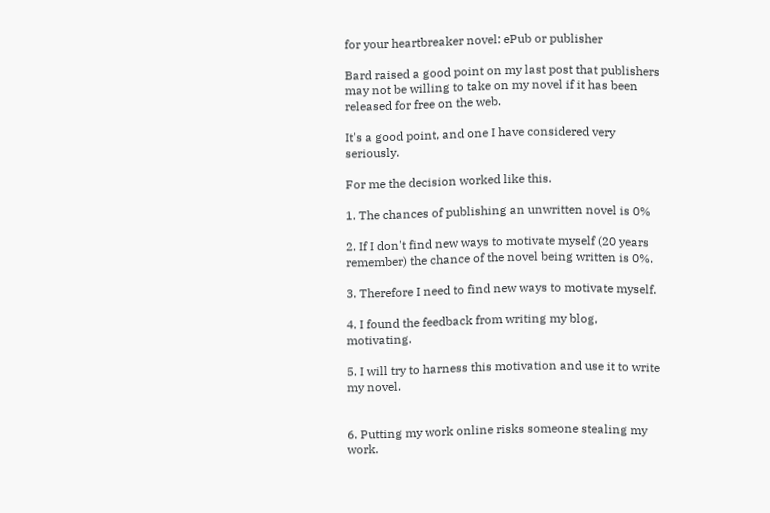for your heartbreaker novel: ePub or publisher

Bard raised a good point on my last post that publishers may not be willing to take on my novel if it has been released for free on the web.

It's a good point, and one I have considered very seriously.

For me the decision worked like this.

1. The chances of publishing an unwritten novel is 0%

2. If I don't find new ways to motivate myself (20 years remember) the chance of the novel being written is 0%.

3. Therefore I need to find new ways to motivate myself.

4. I found the feedback from writing my blog, motivating.

5. I will try to harness this motivation and use it to write my novel.


6. Putting my work online risks someone stealing my work.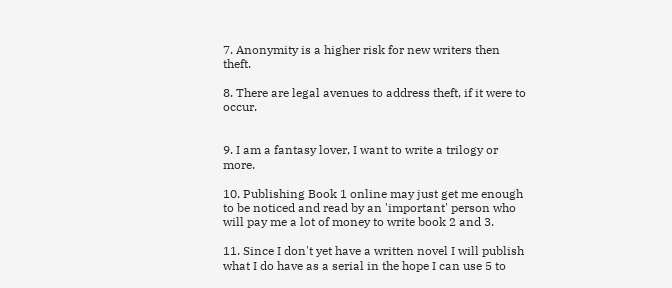7. Anonymity is a higher risk for new writers then theft.

8. There are legal avenues to address theft, if it were to occur.


9. I am a fantasy lover, I want to write a trilogy or more.

10. Publishing Book 1 online may just get me enough to be noticed and read by an 'important' person who will pay me a lot of money to write book 2 and 3.

11. Since I don't yet have a written novel I will publish what I do have as a serial in the hope I can use 5 to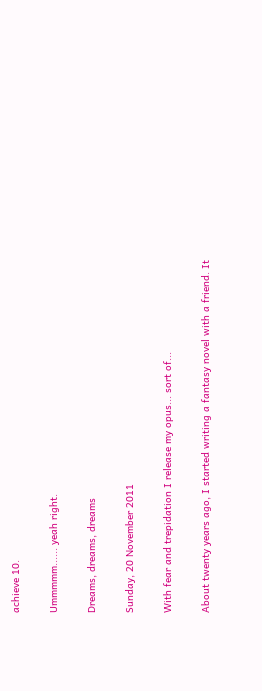achieve 10.

Ummmmm...... yeah right.

Dreams, dreams, dreams

Sunday, 20 November 2011

With fear and trepidation I release my opus... sort of...

About twenty years ago, I started writing a fantasy novel with a friend. It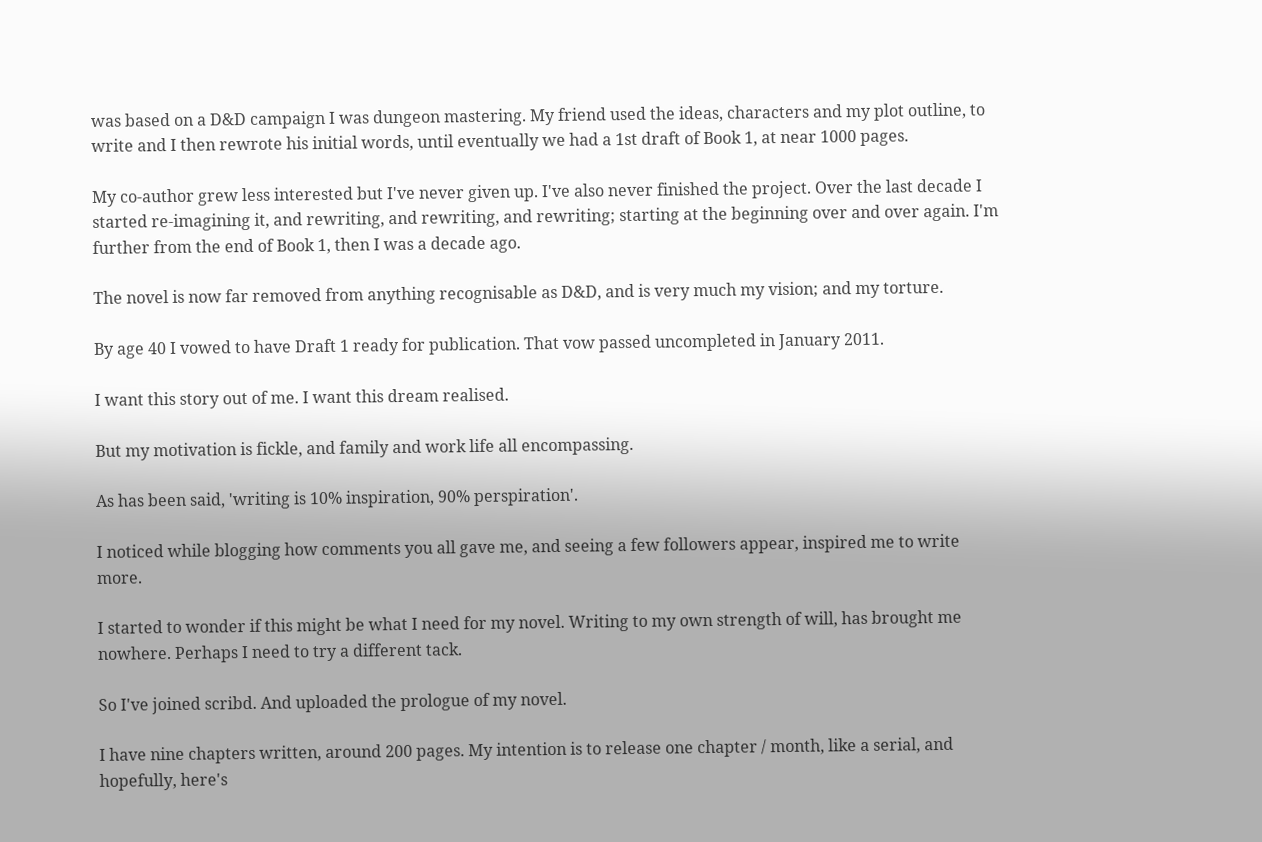was based on a D&D campaign I was dungeon mastering. My friend used the ideas, characters and my plot outline, to write and I then rewrote his initial words, until eventually we had a 1st draft of Book 1, at near 1000 pages.

My co-author grew less interested but I've never given up. I've also never finished the project. Over the last decade I started re-imagining it, and rewriting, and rewriting, and rewriting; starting at the beginning over and over again. I'm further from the end of Book 1, then I was a decade ago.

The novel is now far removed from anything recognisable as D&D, and is very much my vision; and my torture.

By age 40 I vowed to have Draft 1 ready for publication. That vow passed uncompleted in January 2011.

I want this story out of me. I want this dream realised.

But my motivation is fickle, and family and work life all encompassing.

As has been said, 'writing is 10% inspiration, 90% perspiration'.

I noticed while blogging how comments you all gave me, and seeing a few followers appear, inspired me to write more.

I started to wonder if this might be what I need for my novel. Writing to my own strength of will, has brought me nowhere. Perhaps I need to try a different tack.

So I've joined scribd. And uploaded the prologue of my novel.

I have nine chapters written, around 200 pages. My intention is to release one chapter / month, like a serial, and hopefully, here's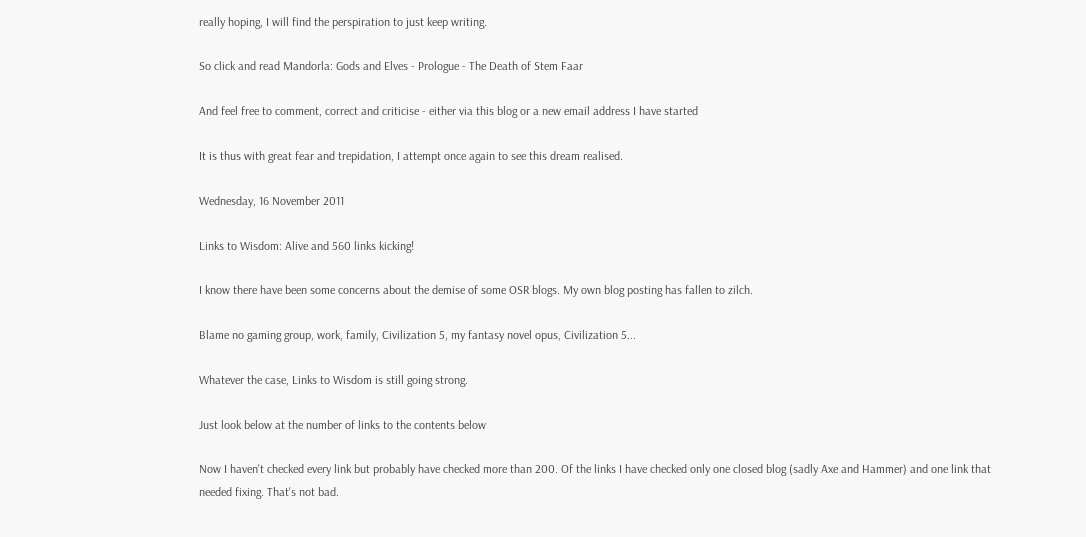really hoping, I will find the perspiration to just keep writing.

So click and read Mandorla: Gods and Elves - Prologue - The Death of Stem Faar

And feel free to comment, correct and criticise - either via this blog or a new email address I have started

It is thus with great fear and trepidation, I attempt once again to see this dream realised.

Wednesday, 16 November 2011

Links to Wisdom: Alive and 560 links kicking!

I know there have been some concerns about the demise of some OSR blogs. My own blog posting has fallen to zilch.

Blame no gaming group, work, family, Civilization 5, my fantasy novel opus, Civilization 5...

Whatever the case, Links to Wisdom is still going strong.

Just look below at the number of links to the contents below

Now I haven't checked every link but probably have checked more than 200. Of the links I have checked only one closed blog (sadly Axe and Hammer) and one link that needed fixing. That's not bad.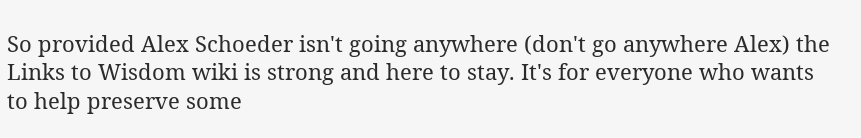So provided Alex Schoeder isn't going anywhere (don't go anywhere Alex) the Links to Wisdom wiki is strong and here to stay. It's for everyone who wants to help preserve some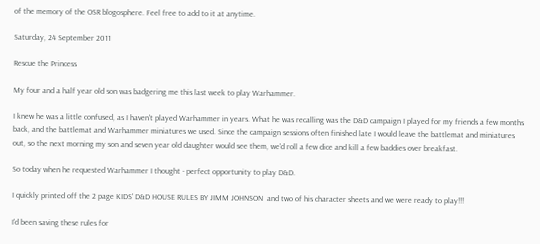of the memory of the OSR blogosphere. Feel free to add to it at anytime.

Saturday, 24 September 2011

Rescue the Princess

My four and a half year old son was badgering me this last week to play Warhammer.

I knew he was a little confused, as I haven't played Warhammer in years. What he was recalling was the D&D campaign I played for my friends a few months back, and the battlemat and Warhammer miniatures we used. Since the campaign sessions often finished late I would leave the battlemat and miniatures out, so the next morning my son and seven year old daughter would see them, we'd roll a few dice and kill a few baddies over breakfast.

So today when he requested Warhammer I thought - perfect opportunity to play D&D.

I quickly printed off the 2 page KIDS' D&D HOUSE RULES BY JIMM JOHNSON  and two of his character sheets and we were ready to play!!!

I'd been saving these rules for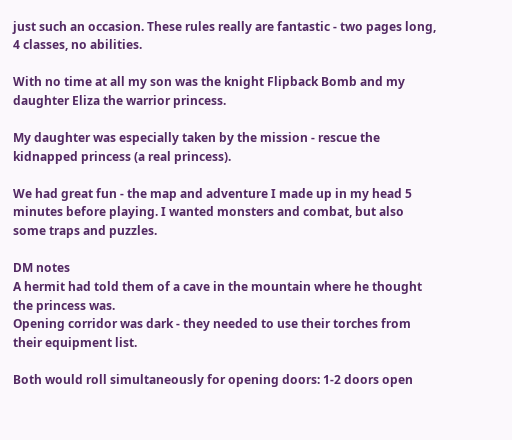just such an occasion. These rules really are fantastic - two pages long, 4 classes, no abilities.

With no time at all my son was the knight Flipback Bomb and my daughter Eliza the warrior princess.

My daughter was especially taken by the mission - rescue the kidnapped princess (a real princess).

We had great fun - the map and adventure I made up in my head 5 minutes before playing. I wanted monsters and combat, but also some traps and puzzles.

DM notes
A hermit had told them of a cave in the mountain where he thought the princess was.
Opening corridor was dark - they needed to use their torches from their equipment list.

Both would roll simultaneously for opening doors: 1-2 doors open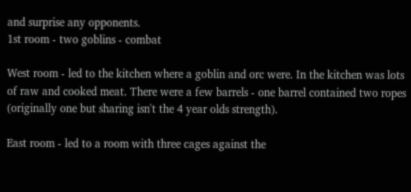and surprise any opponents.
1st room - two goblins - combat

West room - led to the kitchen where a goblin and orc were. In the kitchen was lots of raw and cooked meat. There were a few barrels - one barrel contained two ropes (originally one but sharing isn't the 4 year olds strength).

East room - led to a room with three cages against the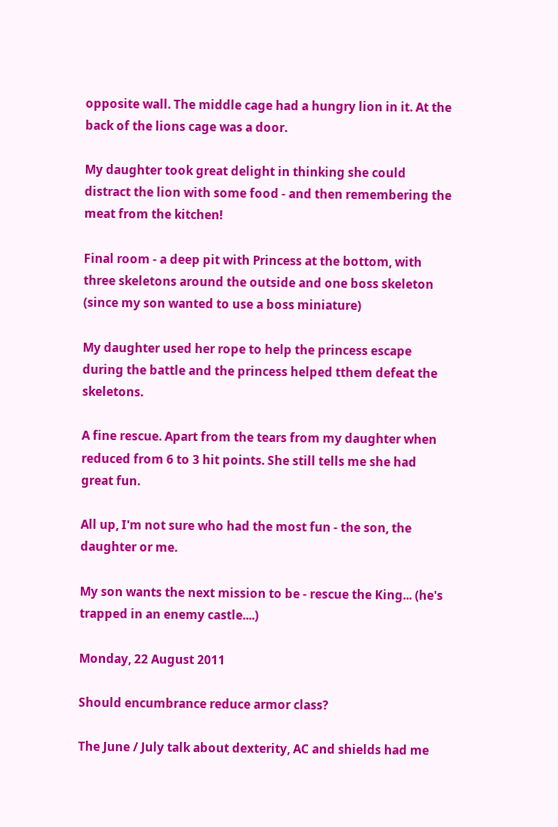opposite wall. The middle cage had a hungry lion in it. At the back of the lions cage was a door.

My daughter took great delight in thinking she could distract the lion with some food - and then remembering the meat from the kitchen!

Final room - a deep pit with Princess at the bottom, with three skeletons around the outside and one boss skeleton (since my son wanted to use a boss miniature)

My daughter used her rope to help the princess escape during the battle and the princess helped tthem defeat the skeletons.

A fine rescue. Apart from the tears from my daughter when reduced from 6 to 3 hit points. She still tells me she had great fun.

All up, I'm not sure who had the most fun - the son, the daughter or me.

My son wants the next mission to be - rescue the King... (he's trapped in an enemy castle....)

Monday, 22 August 2011

Should encumbrance reduce armor class?

The June / July talk about dexterity, AC and shields had me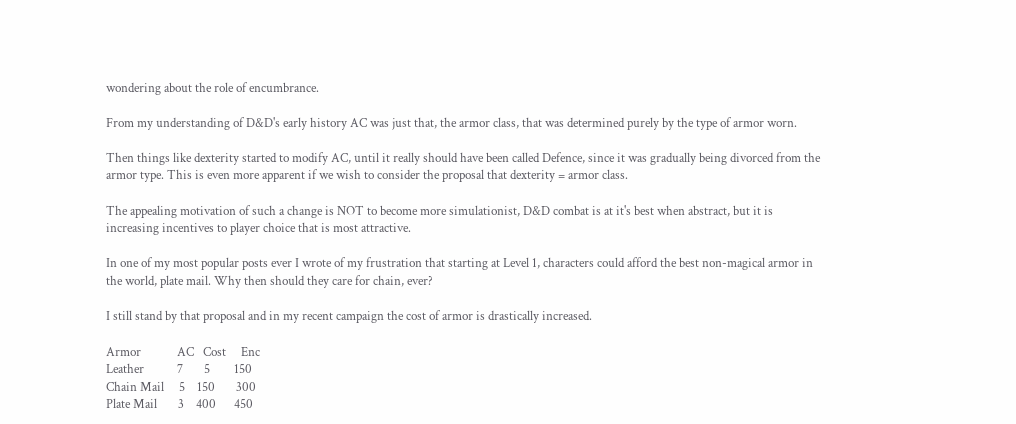wondering about the role of encumbrance.

From my understanding of D&D's early history AC was just that, the armor class, that was determined purely by the type of armor worn.

Then things like dexterity started to modify AC, until it really should have been called Defence, since it was gradually being divorced from the armor type. This is even more apparent if we wish to consider the proposal that dexterity = armor class.

The appealing motivation of such a change is NOT to become more simulationist, D&D combat is at it's best when abstract, but it is increasing incentives to player choice that is most attractive.

In one of my most popular posts ever I wrote of my frustration that starting at Level 1, characters could afford the best non-magical armor in the world, plate mail. Why then should they care for chain, ever?

I still stand by that proposal and in my recent campaign the cost of armor is drastically increased.

Armor            AC   Cost     Enc
Leather           7       5        150
Chain Mail     5    150       300
Plate Mail       3    400      450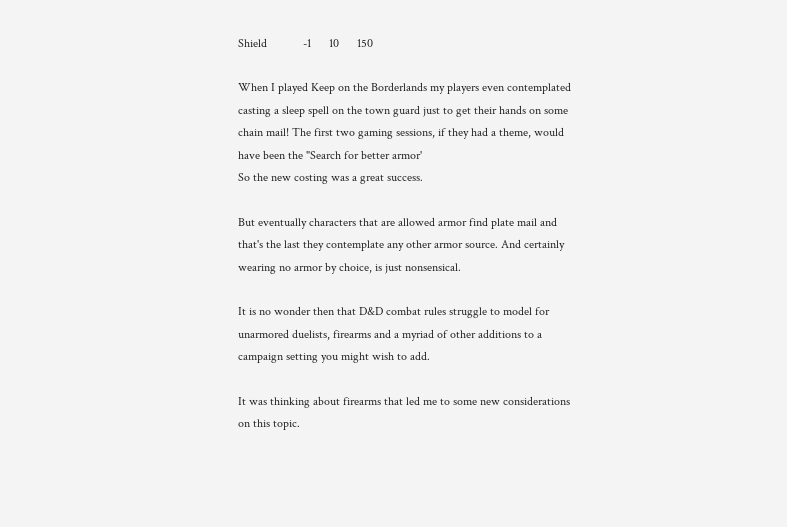Shield            -1      10      150

When I played Keep on the Borderlands my players even contemplated casting a sleep spell on the town guard just to get their hands on some chain mail! The first two gaming sessions, if they had a theme, would have been the "Search for better armor'
So the new costing was a great success.

But eventually characters that are allowed armor find plate mail and that's the last they contemplate any other armor source. And certainly wearing no armor by choice, is just nonsensical.

It is no wonder then that D&D combat rules struggle to model for unarmored duelists, firearms and a myriad of other additions to a campaign setting you might wish to add.

It was thinking about firearms that led me to some new considerations on this topic.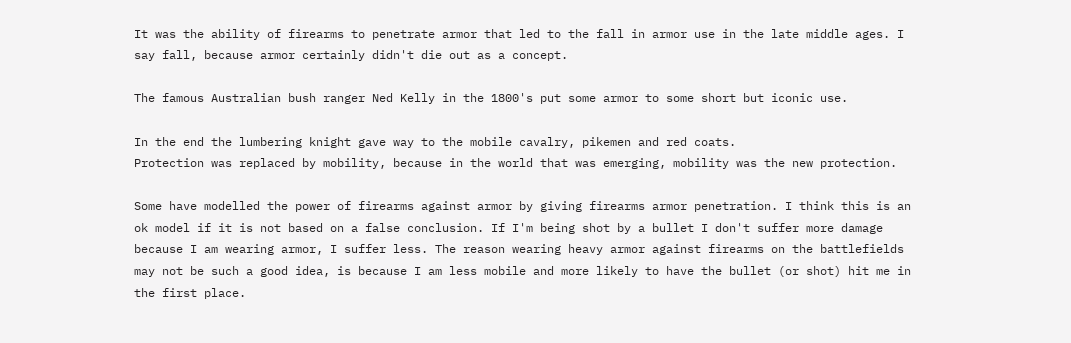It was the ability of firearms to penetrate armor that led to the fall in armor use in the late middle ages. I say fall, because armor certainly didn't die out as a concept.

The famous Australian bush ranger Ned Kelly in the 1800's put some armor to some short but iconic use.

In the end the lumbering knight gave way to the mobile cavalry, pikemen and red coats.
Protection was replaced by mobility, because in the world that was emerging, mobility was the new protection.

Some have modelled the power of firearms against armor by giving firearms armor penetration. I think this is an ok model if it is not based on a false conclusion. If I'm being shot by a bullet I don't suffer more damage because I am wearing armor, I suffer less. The reason wearing heavy armor against firearms on the battlefields may not be such a good idea, is because I am less mobile and more likely to have the bullet (or shot) hit me in the first place.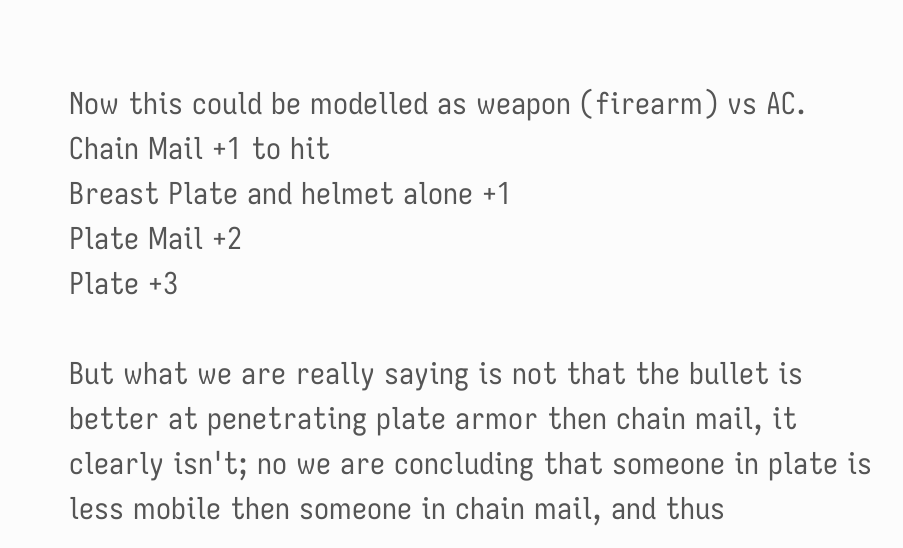Now this could be modelled as weapon (firearm) vs AC.
Chain Mail +1 to hit
Breast Plate and helmet alone +1
Plate Mail +2
Plate +3

But what we are really saying is not that the bullet is better at penetrating plate armor then chain mail, it clearly isn't; no we are concluding that someone in plate is less mobile then someone in chain mail, and thus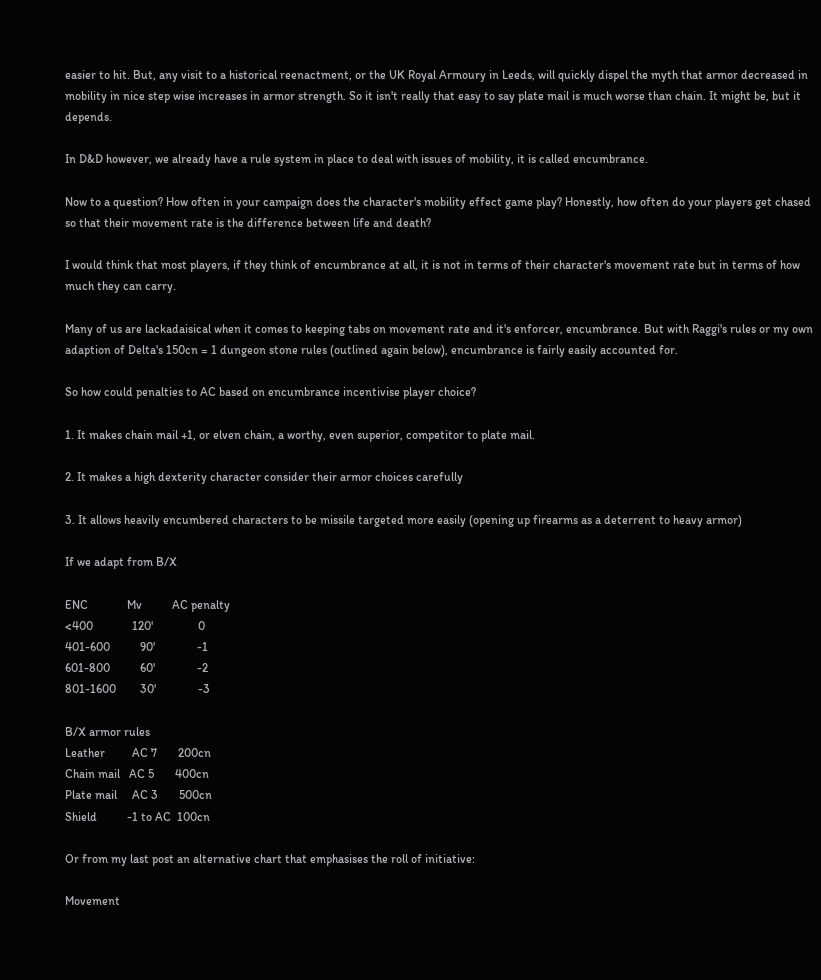easier to hit. But, any visit to a historical reenactment, or the UK Royal Armoury in Leeds, will quickly dispel the myth that armor decreased in mobility in nice step wise increases in armor strength. So it isn't really that easy to say plate mail is much worse than chain. It might be, but it depends.

In D&D however, we already have a rule system in place to deal with issues of mobility, it is called encumbrance.

Now to a question? How often in your campaign does the character's mobility effect game play? Honestly, how often do your players get chased so that their movement rate is the difference between life and death?

I would think that most players, if they think of encumbrance at all, it is not in terms of their character's movement rate but in terms of how much they can carry.

Many of us are lackadaisical when it comes to keeping tabs on movement rate and it's enforcer, encumbrance. But with Raggi's rules or my own adaption of Delta's 150cn = 1 dungeon stone rules (outlined again below), encumbrance is fairly easily accounted for.

So how could penalties to AC based on encumbrance incentivise player choice?

1. It makes chain mail +1, or elven chain, a worthy, even superior, competitor to plate mail.

2. It makes a high dexterity character consider their armor choices carefully

3. It allows heavily encumbered characters to be missile targeted more easily (opening up firearms as a deterrent to heavy armor)

If we adapt from B/X

ENC             Mv          AC penalty
<400             120'               0
401-600          90'              -1
601-800          60'              -2
801-1600        30'              -3

B/X armor rules
Leather         AC 7       200cn
Chain mail   AC 5       400cn
Plate mail     AC 3       500cn
Shield          -1 to AC  100cn

Or from my last post an alternative chart that emphasises the roll of initiative:

Movement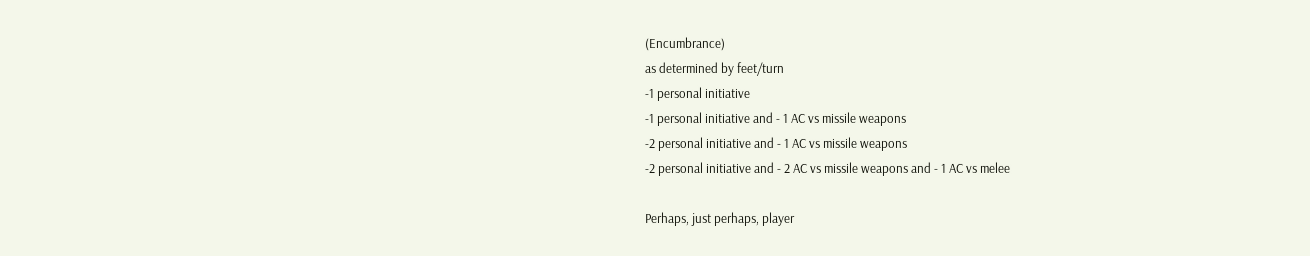(Encumbrance)
as determined by feet/turn
-1 personal initiative
-1 personal initiative and - 1 AC vs missile weapons
-2 personal initiative and - 1 AC vs missile weapons
-2 personal initiative and - 2 AC vs missile weapons and - 1 AC vs melee

Perhaps, just perhaps, player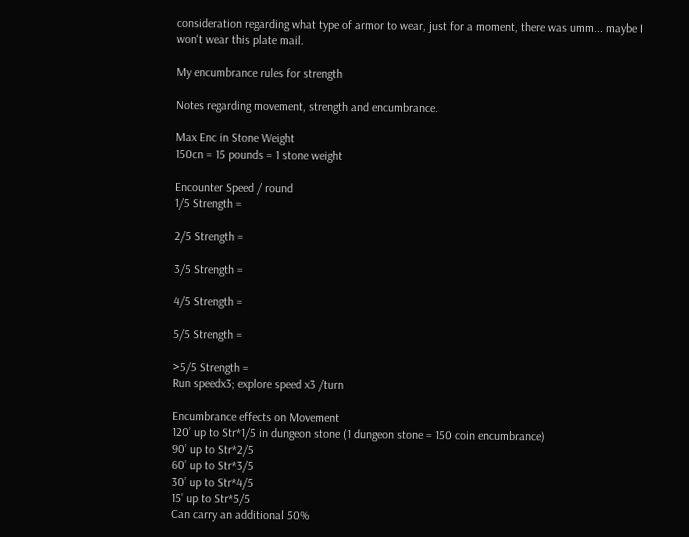consideration regarding what type of armor to wear, just for a moment, there was umm... maybe I won't wear this plate mail.

My encumbrance rules for strength

Notes regarding movement, strength and encumbrance.

Max Enc in Stone Weight
150cn = 15 pounds = 1 stone weight

Encounter Speed / round
1/5 Strength =

2/5 Strength =

3/5 Strength =

4/5 Strength =

5/5 Strength =

>5/5 Strength =
Run speedx3; explore speed x3 /turn

Encumbrance effects on Movement
120’ up to Str*1/5 in dungeon stone (1 dungeon stone = 150 coin encumbrance)
90’ up to Str*2/5
60’ up to Str*3/5
30’ up to Str*4/5
15’ up to Str*5/5
Can carry an additional 50%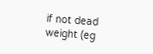if not dead weight (eg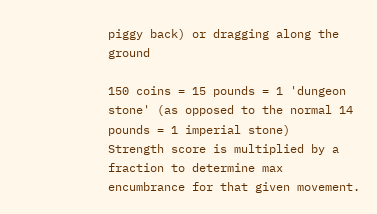piggy back) or dragging along the ground

150 coins = 15 pounds = 1 'dungeon stone' (as opposed to the normal 14 pounds = 1 imperial stone)
Strength score is multiplied by a fraction to determine max encumbrance for that given movement.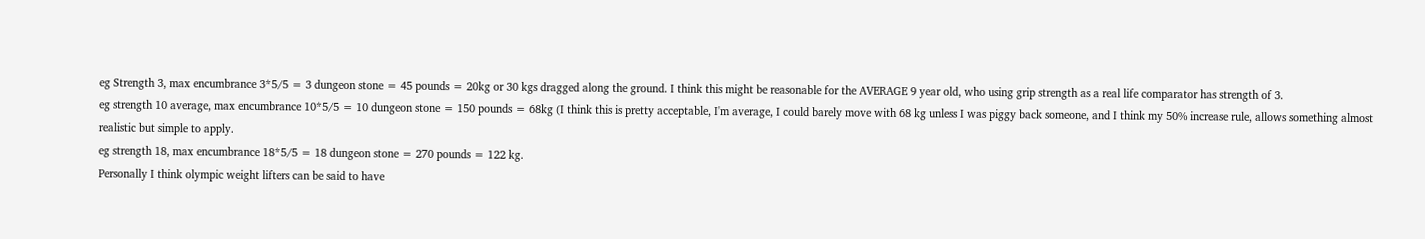eg Strength 3, max encumbrance 3*5/5 = 3 dungeon stone = 45 pounds = 20kg or 30 kgs dragged along the ground. I think this might be reasonable for the AVERAGE 9 year old, who using grip strength as a real life comparator has strength of 3.
eg strength 10 average, max encumbrance 10*5/5 = 10 dungeon stone = 150 pounds = 68kg (I think this is pretty acceptable, I'm average, I could barely move with 68 kg unless I was piggy back someone, and I think my 50% increase rule, allows something almost realistic but simple to apply.
eg strength 18, max encumbrance 18*5/5 = 18 dungeon stone = 270 pounds = 122 kg.
Personally I think olympic weight lifters can be said to have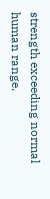strength exceeding normal human range.